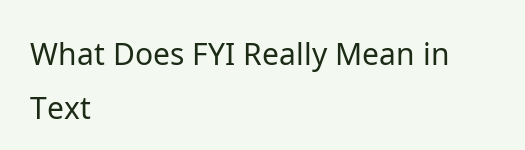What Does FYI Really Mean in Text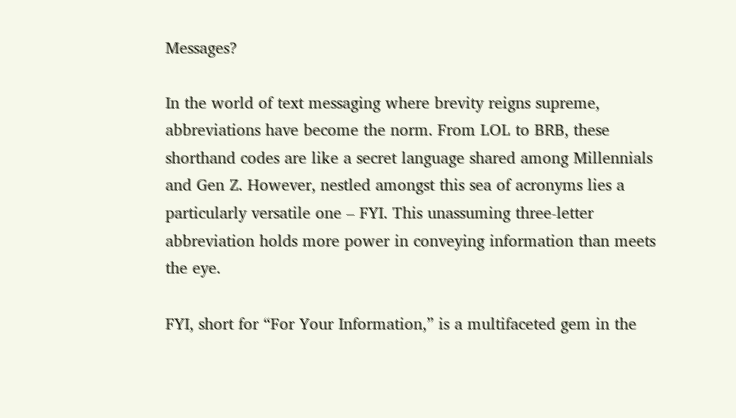Messages?

In the world of text messaging where brevity reigns supreme, abbreviations have become the norm. From LOL to BRB, these shorthand codes are like a secret language shared among Millennials and Gen Z. However, nestled amongst this sea of acronyms lies a particularly versatile one – FYI. This unassuming three-letter abbreviation holds more power in conveying information than meets the eye.

FYI, short for “For Your Information,” is a multifaceted gem in the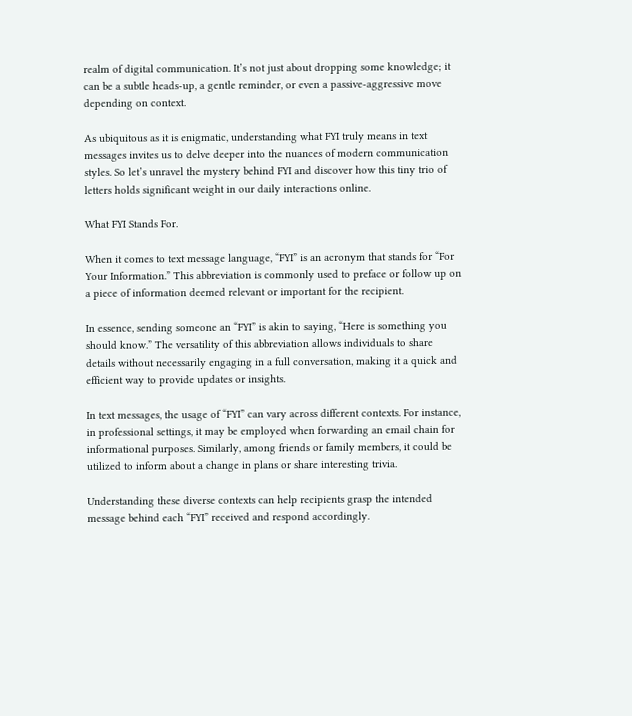realm of digital communication. It’s not just about dropping some knowledge; it can be a subtle heads-up, a gentle reminder, or even a passive-aggressive move depending on context.

As ubiquitous as it is enigmatic, understanding what FYI truly means in text messages invites us to delve deeper into the nuances of modern communication styles. So let’s unravel the mystery behind FYI and discover how this tiny trio of letters holds significant weight in our daily interactions online.

What FYI Stands For.

When it comes to text message language, “FYI” is an acronym that stands for “For Your Information.” This abbreviation is commonly used to preface or follow up on a piece of information deemed relevant or important for the recipient.

In essence, sending someone an “FYI” is akin to saying, “Here is something you should know.” The versatility of this abbreviation allows individuals to share details without necessarily engaging in a full conversation, making it a quick and efficient way to provide updates or insights.

In text messages, the usage of “FYI” can vary across different contexts. For instance, in professional settings, it may be employed when forwarding an email chain for informational purposes. Similarly, among friends or family members, it could be utilized to inform about a change in plans or share interesting trivia.

Understanding these diverse contexts can help recipients grasp the intended message behind each “FYI” received and respond accordingly.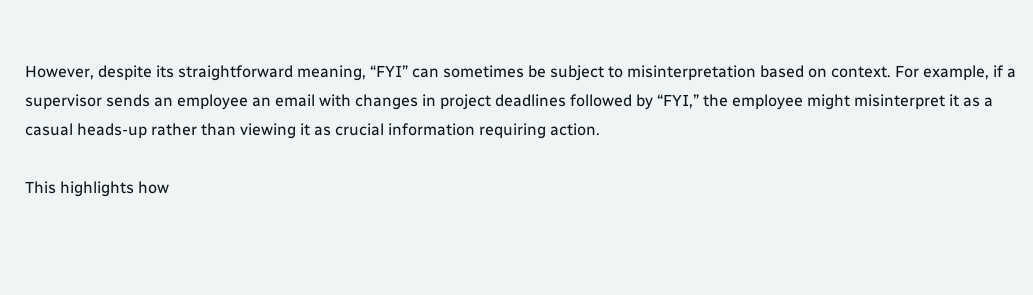However, despite its straightforward meaning, “FYI” can sometimes be subject to misinterpretation based on context. For example, if a supervisor sends an employee an email with changes in project deadlines followed by “FYI,” the employee might misinterpret it as a casual heads-up rather than viewing it as crucial information requiring action.

This highlights how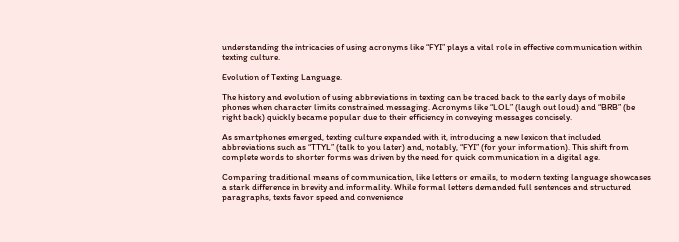understanding the intricacies of using acronyms like “FYI” plays a vital role in effective communication within texting culture.

Evolution of Texting Language.

The history and evolution of using abbreviations in texting can be traced back to the early days of mobile phones when character limits constrained messaging. Acronyms like “LOL” (laugh out loud) and “BRB” (be right back) quickly became popular due to their efficiency in conveying messages concisely.

As smartphones emerged, texting culture expanded with it, introducing a new lexicon that included abbreviations such as “TTYL” (talk to you later) and, notably, “FYI” (for your information). This shift from complete words to shorter forms was driven by the need for quick communication in a digital age.

Comparing traditional means of communication, like letters or emails, to modern texting language showcases a stark difference in brevity and informality. While formal letters demanded full sentences and structured paragraphs, texts favor speed and convenience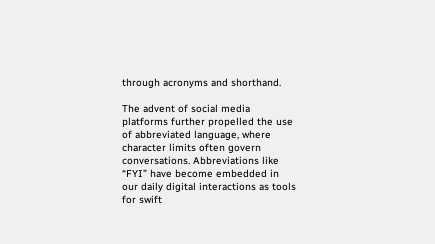through acronyms and shorthand.

The advent of social media platforms further propelled the use of abbreviated language, where character limits often govern conversations. Abbreviations like “FYI” have become embedded in our daily digital interactions as tools for swift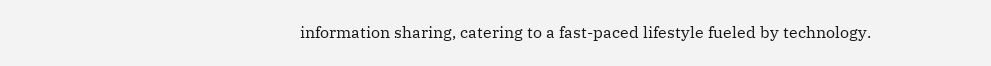information sharing, catering to a fast-paced lifestyle fueled by technology.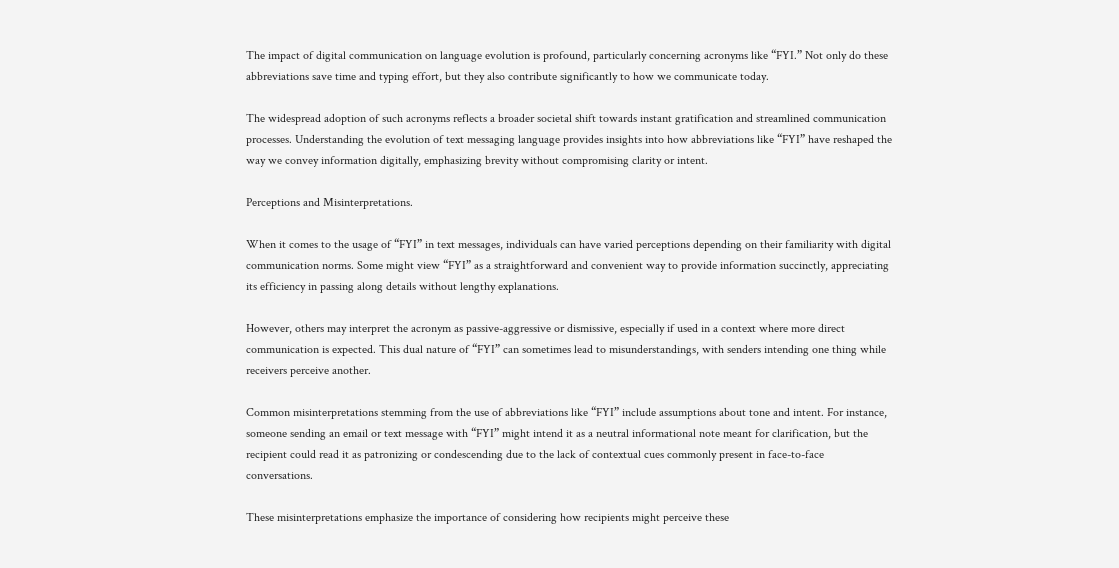The impact of digital communication on language evolution is profound, particularly concerning acronyms like “FYI.” Not only do these abbreviations save time and typing effort, but they also contribute significantly to how we communicate today.

The widespread adoption of such acronyms reflects a broader societal shift towards instant gratification and streamlined communication processes. Understanding the evolution of text messaging language provides insights into how abbreviations like “FYI” have reshaped the way we convey information digitally, emphasizing brevity without compromising clarity or intent.

Perceptions and Misinterpretations.

When it comes to the usage of “FYI” in text messages, individuals can have varied perceptions depending on their familiarity with digital communication norms. Some might view “FYI” as a straightforward and convenient way to provide information succinctly, appreciating its efficiency in passing along details without lengthy explanations.

However, others may interpret the acronym as passive-aggressive or dismissive, especially if used in a context where more direct communication is expected. This dual nature of “FYI” can sometimes lead to misunderstandings, with senders intending one thing while receivers perceive another.

Common misinterpretations stemming from the use of abbreviations like “FYI” include assumptions about tone and intent. For instance, someone sending an email or text message with “FYI” might intend it as a neutral informational note meant for clarification, but the recipient could read it as patronizing or condescending due to the lack of contextual cues commonly present in face-to-face conversations.

These misinterpretations emphasize the importance of considering how recipients might perceive these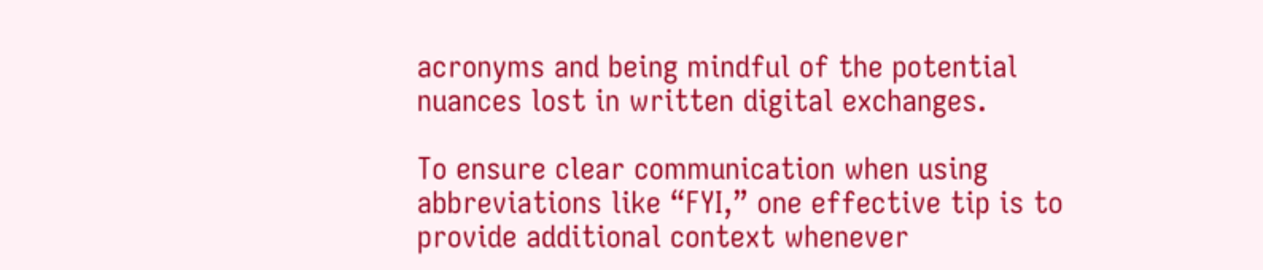acronyms and being mindful of the potential nuances lost in written digital exchanges.

To ensure clear communication when using abbreviations like “FYI,” one effective tip is to provide additional context whenever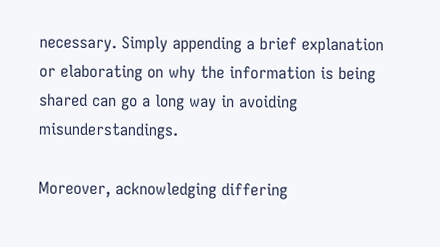necessary. Simply appending a brief explanation or elaborating on why the information is being shared can go a long way in avoiding misunderstandings.

Moreover, acknowledging differing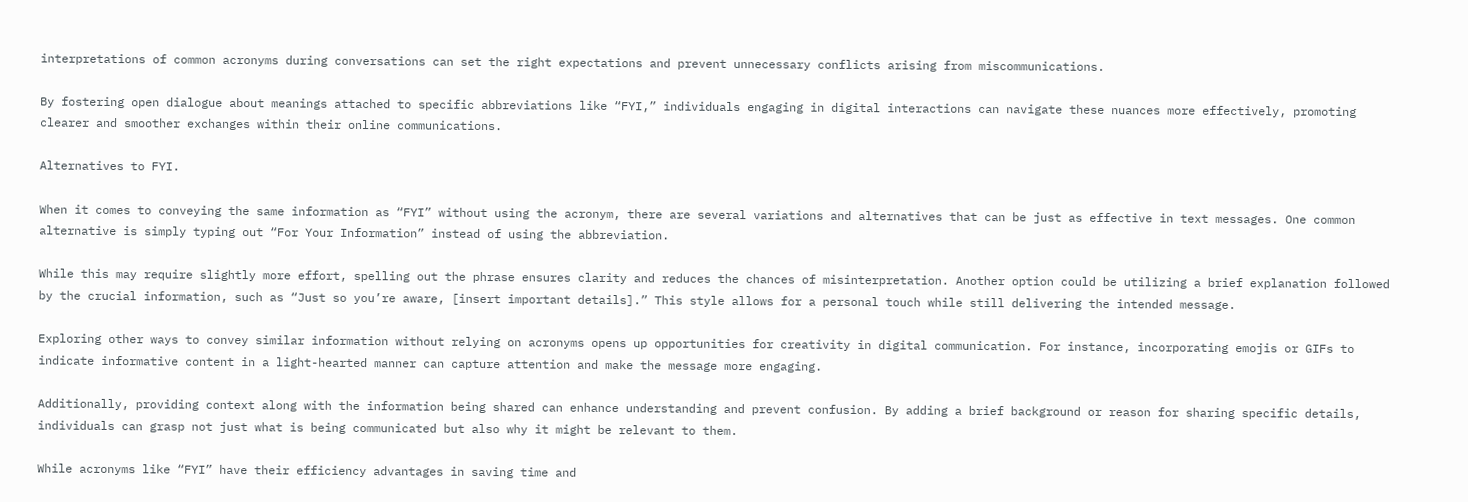interpretations of common acronyms during conversations can set the right expectations and prevent unnecessary conflicts arising from miscommunications.

By fostering open dialogue about meanings attached to specific abbreviations like “FYI,” individuals engaging in digital interactions can navigate these nuances more effectively, promoting clearer and smoother exchanges within their online communications.

Alternatives to FYI.

When it comes to conveying the same information as “FYI” without using the acronym, there are several variations and alternatives that can be just as effective in text messages. One common alternative is simply typing out “For Your Information” instead of using the abbreviation.

While this may require slightly more effort, spelling out the phrase ensures clarity and reduces the chances of misinterpretation. Another option could be utilizing a brief explanation followed by the crucial information, such as “Just so you’re aware, [insert important details].” This style allows for a personal touch while still delivering the intended message.

Exploring other ways to convey similar information without relying on acronyms opens up opportunities for creativity in digital communication. For instance, incorporating emojis or GIFs to indicate informative content in a light-hearted manner can capture attention and make the message more engaging.

Additionally, providing context along with the information being shared can enhance understanding and prevent confusion. By adding a brief background or reason for sharing specific details, individuals can grasp not just what is being communicated but also why it might be relevant to them.

While acronyms like “FYI” have their efficiency advantages in saving time and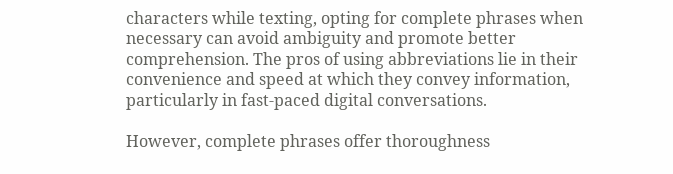characters while texting, opting for complete phrases when necessary can avoid ambiguity and promote better comprehension. The pros of using abbreviations lie in their convenience and speed at which they convey information, particularly in fast-paced digital conversations.

However, complete phrases offer thoroughness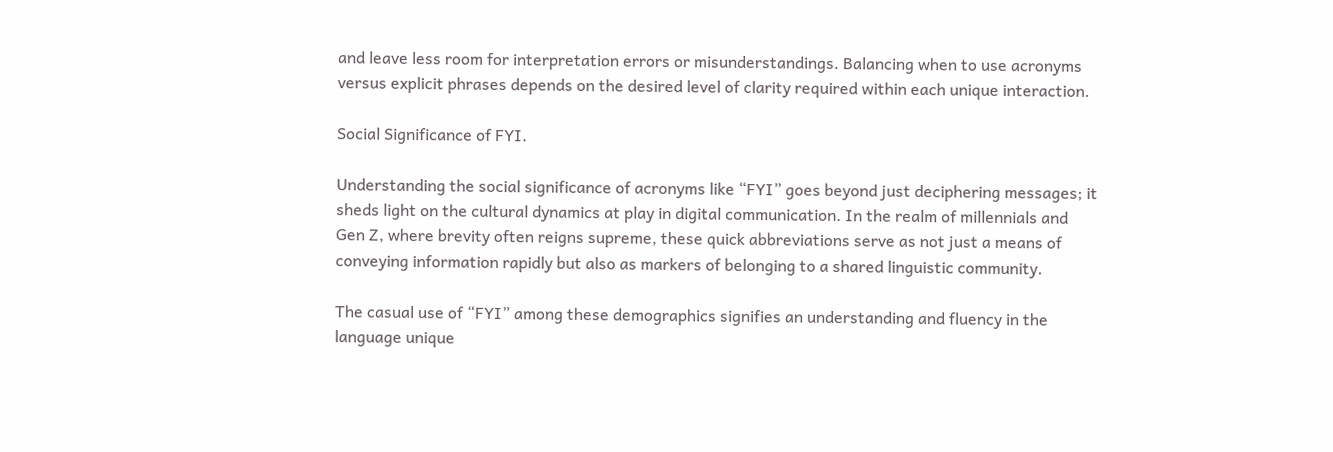and leave less room for interpretation errors or misunderstandings. Balancing when to use acronyms versus explicit phrases depends on the desired level of clarity required within each unique interaction.

Social Significance of FYI.

Understanding the social significance of acronyms like “FYI” goes beyond just deciphering messages; it sheds light on the cultural dynamics at play in digital communication. In the realm of millennials and Gen Z, where brevity often reigns supreme, these quick abbreviations serve as not just a means of conveying information rapidly but also as markers of belonging to a shared linguistic community.

The casual use of “FYI” among these demographics signifies an understanding and fluency in the language unique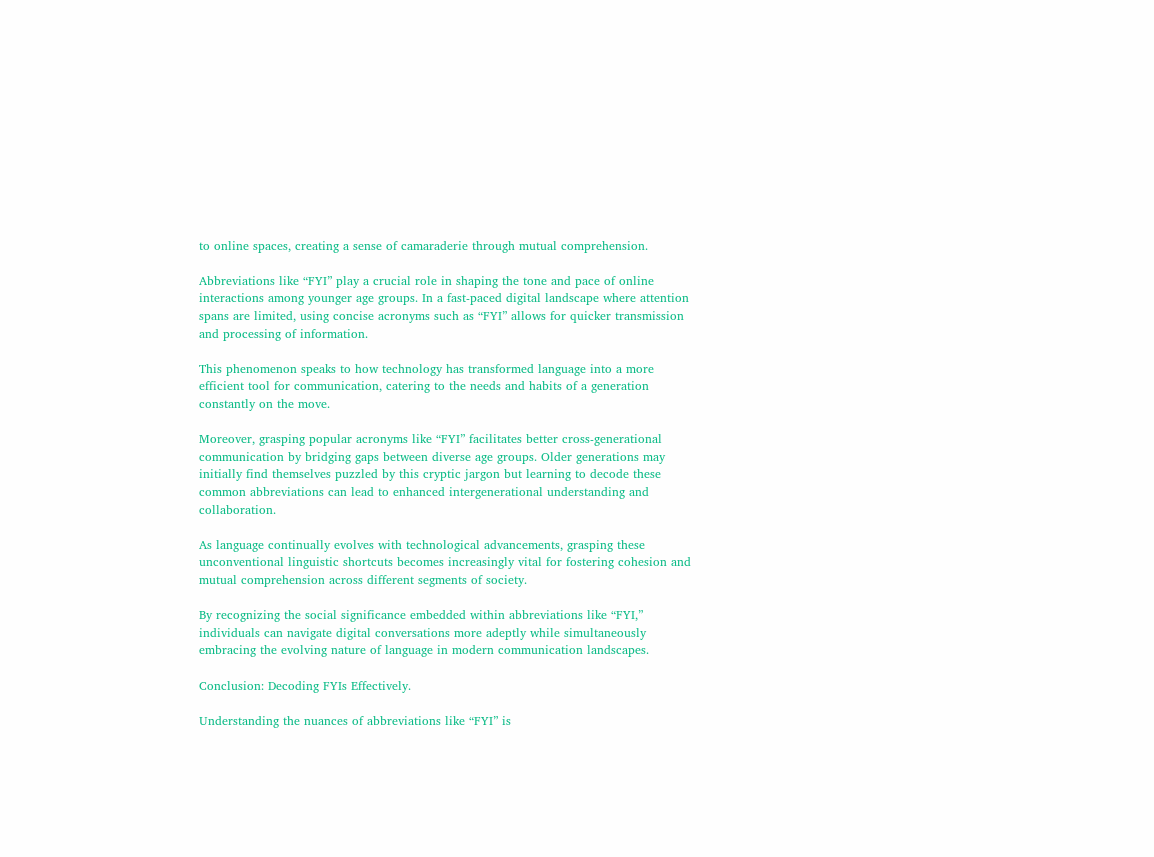to online spaces, creating a sense of camaraderie through mutual comprehension.

Abbreviations like “FYI” play a crucial role in shaping the tone and pace of online interactions among younger age groups. In a fast-paced digital landscape where attention spans are limited, using concise acronyms such as “FYI” allows for quicker transmission and processing of information.

This phenomenon speaks to how technology has transformed language into a more efficient tool for communication, catering to the needs and habits of a generation constantly on the move.

Moreover, grasping popular acronyms like “FYI” facilitates better cross-generational communication by bridging gaps between diverse age groups. Older generations may initially find themselves puzzled by this cryptic jargon but learning to decode these common abbreviations can lead to enhanced intergenerational understanding and collaboration.

As language continually evolves with technological advancements, grasping these unconventional linguistic shortcuts becomes increasingly vital for fostering cohesion and mutual comprehension across different segments of society.

By recognizing the social significance embedded within abbreviations like “FYI,” individuals can navigate digital conversations more adeptly while simultaneously embracing the evolving nature of language in modern communication landscapes.

Conclusion: Decoding FYIs Effectively.

Understanding the nuances of abbreviations like “FYI” is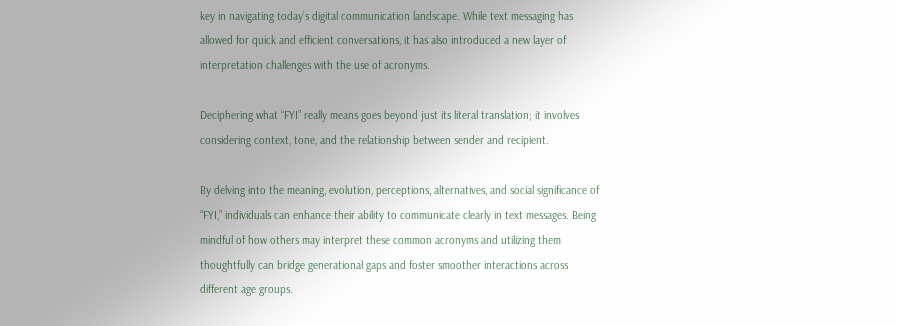key in navigating today’s digital communication landscape. While text messaging has allowed for quick and efficient conversations, it has also introduced a new layer of interpretation challenges with the use of acronyms.

Deciphering what “FYI” really means goes beyond just its literal translation; it involves considering context, tone, and the relationship between sender and recipient.

By delving into the meaning, evolution, perceptions, alternatives, and social significance of “FYI,” individuals can enhance their ability to communicate clearly in text messages. Being mindful of how others may interpret these common acronyms and utilizing them thoughtfully can bridge generational gaps and foster smoother interactions across different age groups.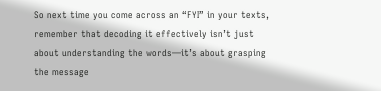So next time you come across an “FYI” in your texts, remember that decoding it effectively isn’t just about understanding the words—it’s about grasping the message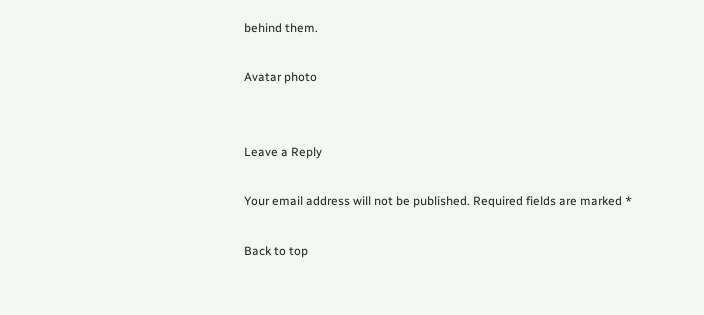behind them.

Avatar photo


Leave a Reply

Your email address will not be published. Required fields are marked *

Back to top